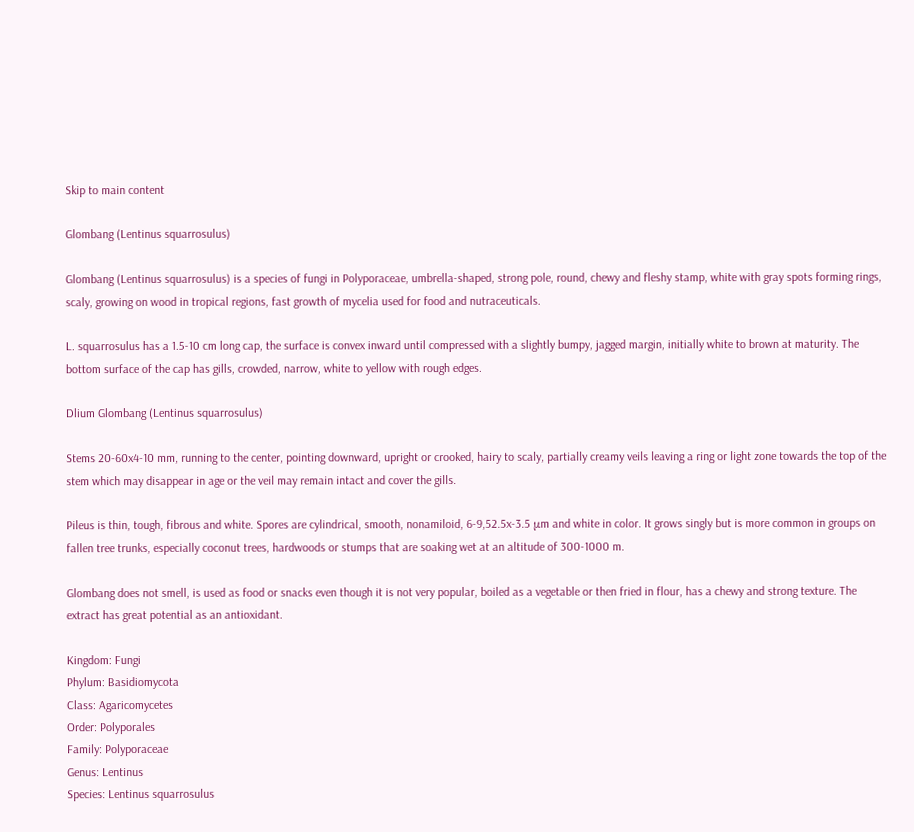Skip to main content

Glombang (Lentinus squarrosulus)

Glombang (Lentinus squarrosulus) is a species of fungi in Polyporaceae, umbrella-shaped, strong pole, round, chewy and fleshy stamp, white with gray spots forming rings, scaly, growing on wood in tropical regions, fast growth of mycelia used for food and nutraceuticals.

L. squarrosulus has a 1.5-10 cm long cap, the surface is convex inward until compressed with a slightly bumpy, jagged margin, initially white to brown at maturity. The bottom surface of the cap has gills, crowded, narrow, white to yellow with rough edges.

Dlium Glombang (Lentinus squarrosulus)

Stems 20-60x4-10 mm, running to the center, pointing downward, upright or crooked, hairy to scaly, partially creamy veils leaving a ring or light zone towards the top of the stem which may disappear in age or the veil may remain intact and cover the gills.

Pileus is thin, tough, fibrous and white. Spores are cylindrical, smooth, nonamiloid, 6-9,52.5x-3.5 μm and white in color. It grows singly but is more common in groups on fallen tree trunks, especially coconut trees, hardwoods or stumps that are soaking wet at an altitude of 300-1000 m.

Glombang does not smell, is used as food or snacks even though it is not very popular, boiled as a vegetable or then fried in flour, has a chewy and strong texture. The extract has great potential as an antioxidant.

Kingdom: Fungi
Phylum: Basidiomycota
Class: Agaricomycetes
Order: Polyporales
Family: Polyporaceae
Genus: Lentinus
Species: Lentinus squarrosulus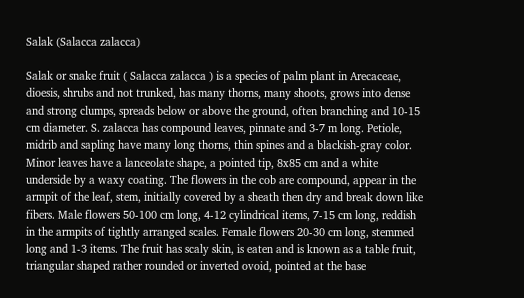Salak (Salacca zalacca)

Salak or snake fruit ( Salacca zalacca ) is a species of palm plant in Arecaceae, dioesis, shrubs and not trunked, has many thorns, many shoots, grows into dense and strong clumps, spreads below or above the ground, often branching and 10-15 cm diameter. S. zalacca has compound leaves, pinnate and 3-7 m long. Petiole, midrib and sapling have many long thorns, thin spines and a blackish-gray color. Minor leaves have a lanceolate shape, a pointed tip, 8x85 cm and a white underside by a waxy coating. The flowers in the cob are compound, appear in the armpit of the leaf, stem, initially covered by a sheath then dry and break down like fibers. Male flowers 50-100 cm long, 4-12 cylindrical items, 7-15 cm long, reddish in the armpits of tightly arranged scales. Female flowers 20-30 cm long, stemmed long and 1-3 items. The fruit has scaly skin, is eaten and is known as a table fruit, triangular shaped rather rounded or inverted ovoid, pointed at the base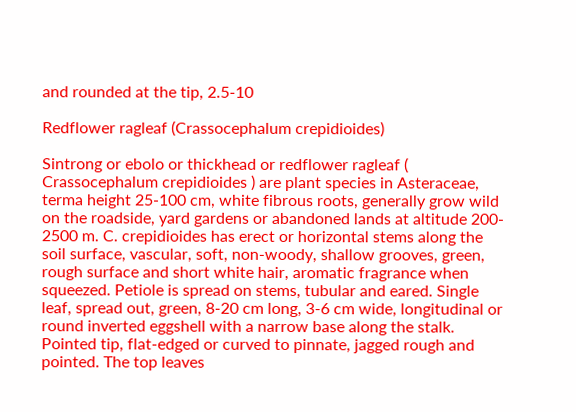and rounded at the tip, 2.5-10

Redflower ragleaf (Crassocephalum crepidioides)

Sintrong or ebolo or thickhead or redflower ragleaf ( Crassocephalum crepidioides ) are plant species in Asteraceae, terma height 25-100 cm, white fibrous roots, generally grow wild on the roadside, yard gardens or abandoned lands at altitude 200- 2500 m. C. crepidioides has erect or horizontal stems along the soil surface, vascular, soft, non-woody, shallow grooves, green, rough surface and short white hair, aromatic fragrance when squeezed. Petiole is spread on stems, tubular and eared. Single leaf, spread out, green, 8-20 cm long, 3-6 cm wide, longitudinal or round inverted eggshell with a narrow base along the stalk. Pointed tip, flat-edged or curved to pinnate, jagged rough and pointed. The top leaves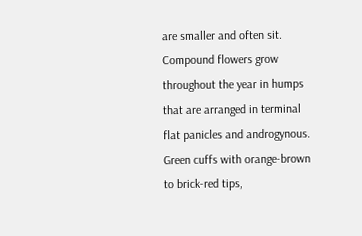are smaller and often sit. Compound flowers grow throughout the year in humps that are arranged in terminal flat panicles and androgynous. Green cuffs with orange-brown to brick-red tips,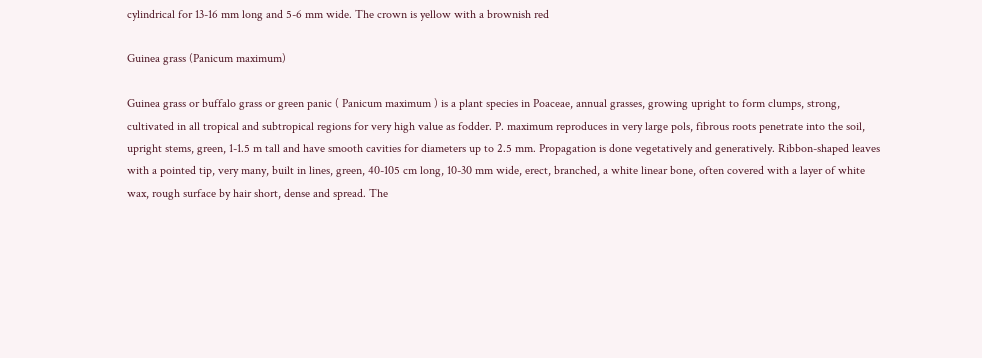cylindrical for 13-16 mm long and 5-6 mm wide. The crown is yellow with a brownish red

Guinea grass (Panicum maximum)

Guinea grass or buffalo grass or green panic ( Panicum maximum ) is a plant species in Poaceae, annual grasses, growing upright to form clumps, strong, cultivated in all tropical and subtropical regions for very high value as fodder. P. maximum reproduces in very large pols, fibrous roots penetrate into the soil, upright stems, green, 1-1.5 m tall and have smooth cavities for diameters up to 2.5 mm. Propagation is done vegetatively and generatively. Ribbon-shaped leaves with a pointed tip, very many, built in lines, green, 40-105 cm long, 10-30 mm wide, erect, branched, a white linear bone, often covered with a layer of white wax, rough surface by hair short, dense and spread. The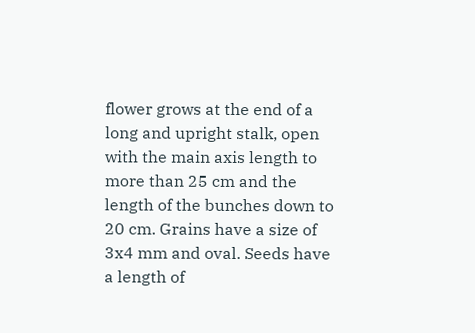flower grows at the end of a long and upright stalk, open with the main axis length to more than 25 cm and the length of the bunches down to 20 cm. Grains have a size of 3x4 mm and oval. Seeds have a length of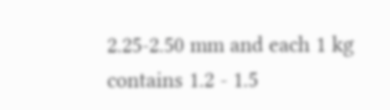2.25-2.50 mm and each 1 kg contains 1.2 - 1.5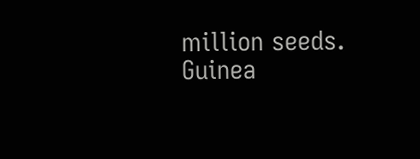million seeds. Guinea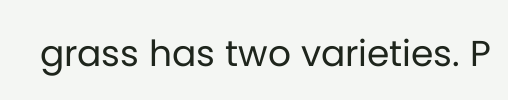grass has two varieties. P